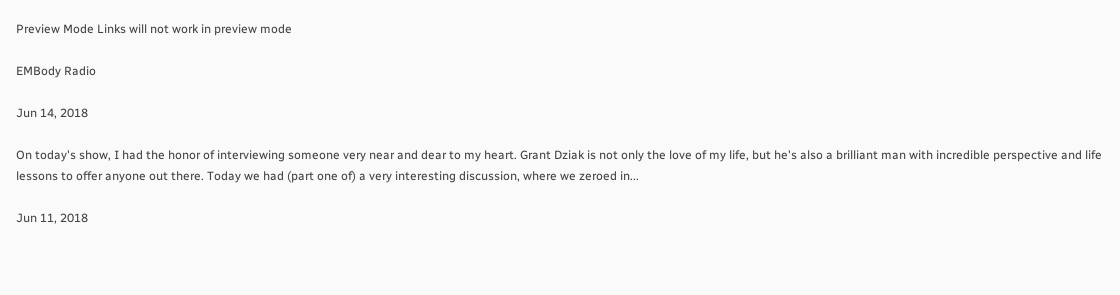Preview Mode Links will not work in preview mode

EMBody Radio

Jun 14, 2018

On today's show, I had the honor of interviewing someone very near and dear to my heart. Grant Dziak is not only the love of my life, but he's also a brilliant man with incredible perspective and life lessons to offer anyone out there. Today we had (part one of) a very interesting discussion, where we zeroed in...

Jun 11, 2018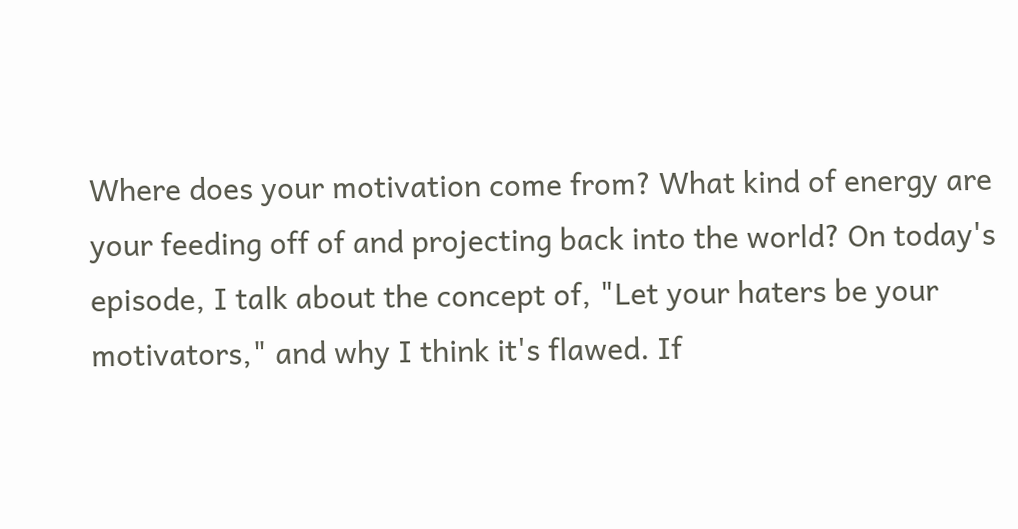Where does your motivation come from? What kind of energy are your feeding off of and projecting back into the world? On today's episode, I talk about the concept of, "Let your haters be your motivators," and why I think it's flawed. If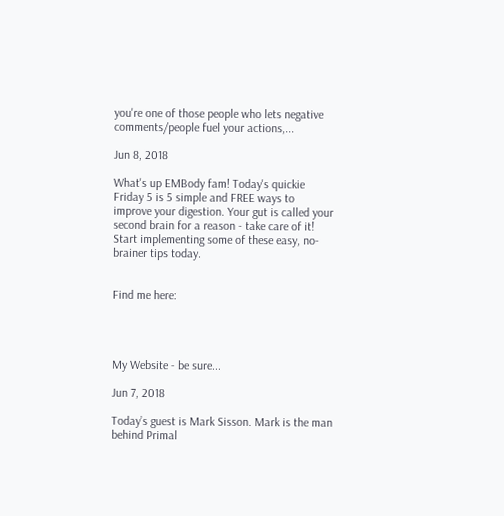you're one of those people who lets negative comments/people fuel your actions,...

Jun 8, 2018

What's up EMBody fam! Today's quickie Friday 5 is 5 simple and FREE ways to improve your digestion. Your gut is called your second brain for a reason - take care of it! Start implementing some of these easy, no-brainer tips today.


Find me here:




My Website - be sure...

Jun 7, 2018

Today’s guest is Mark Sisson. Mark is the man behind Primal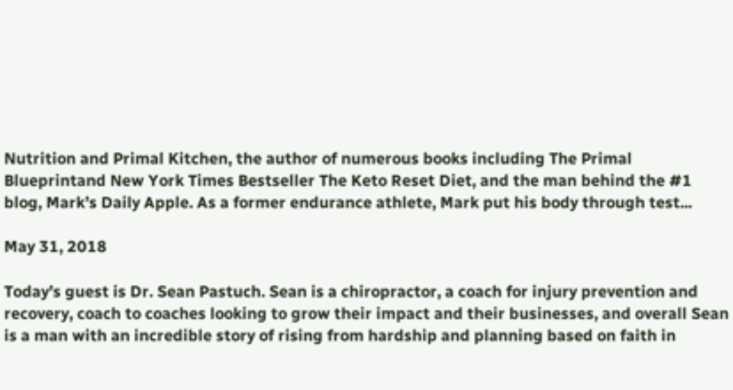Nutrition and Primal Kitchen, the author of numerous books including The Primal Blueprintand New York Times Bestseller The Keto Reset Diet, and the man behind the #1 blog, Mark’s Daily Apple. As a former endurance athlete, Mark put his body through test...

May 31, 2018

Today’s guest is Dr. Sean Pastuch. Sean is a chiropractor, a coach for injury prevention and recovery, coach to coaches looking to grow their impact and their businesses, and overall Sean is a man with an incredible story of rising from hardship and planning based on faith in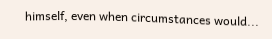himself, even when circumstances would...